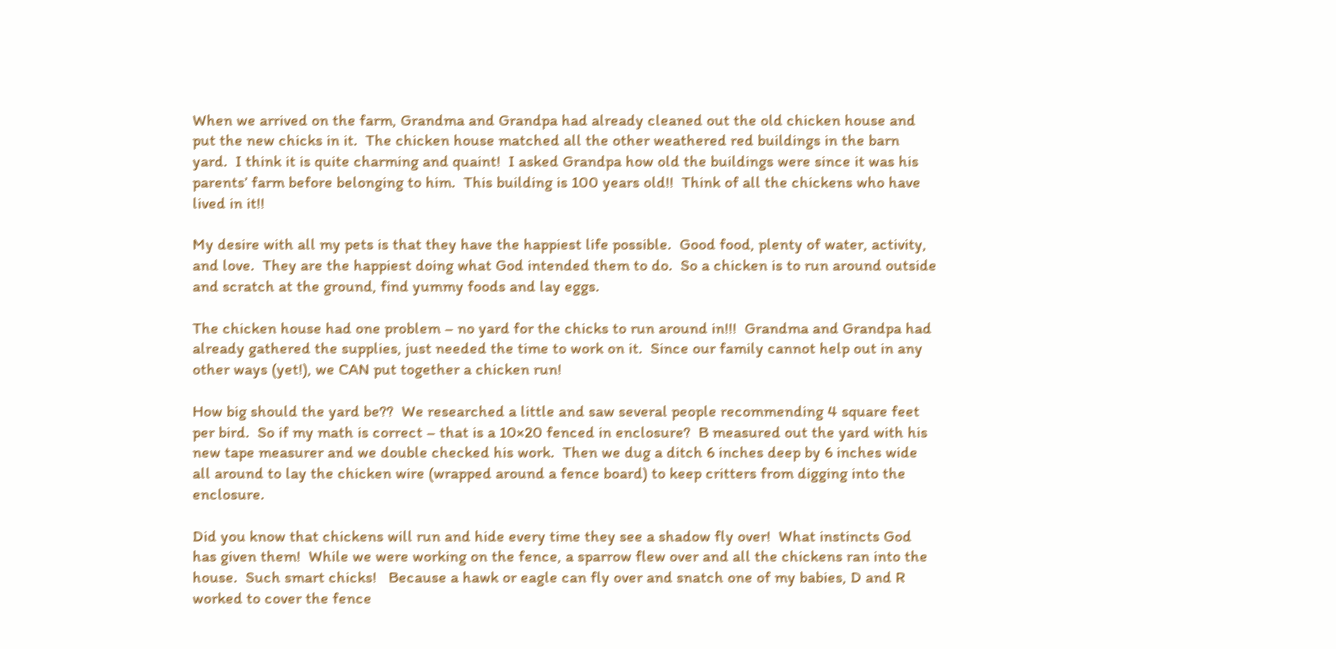When we arrived on the farm, Grandma and Grandpa had already cleaned out the old chicken house and put the new chicks in it.  The chicken house matched all the other weathered red buildings in the barn yard.  I think it is quite charming and quaint!  I asked Grandpa how old the buildings were since it was his parents’ farm before belonging to him.  This building is 100 years old!!  Think of all the chickens who have lived in it!!

My desire with all my pets is that they have the happiest life possible.  Good food, plenty of water, activity, and love.  They are the happiest doing what God intended them to do.  So a chicken is to run around outside and scratch at the ground, find yummy foods and lay eggs.

The chicken house had one problem – no yard for the chicks to run around in!!!  Grandma and Grandpa had already gathered the supplies, just needed the time to work on it.  Since our family cannot help out in any other ways (yet!), we CAN put together a chicken run!

How big should the yard be??  We researched a little and saw several people recommending 4 square feet per bird.  So if my math is correct – that is a 10×20 fenced in enclosure?  B measured out the yard with his new tape measurer and we double checked his work.  Then we dug a ditch 6 inches deep by 6 inches wide all around to lay the chicken wire (wrapped around a fence board) to keep critters from digging into the enclosure.

Did you know that chickens will run and hide every time they see a shadow fly over!  What instincts God has given them!  While we were working on the fence, a sparrow flew over and all the chickens ran into the house.  Such smart chicks!   Because a hawk or eagle can fly over and snatch one of my babies, D and R worked to cover the fence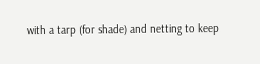with a tarp (for shade) and netting to keep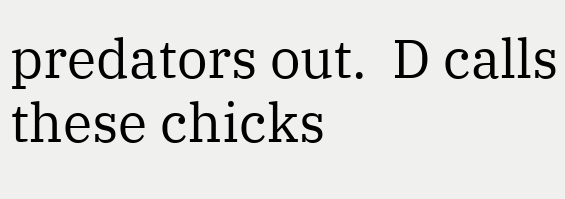predators out.  D calls these chicks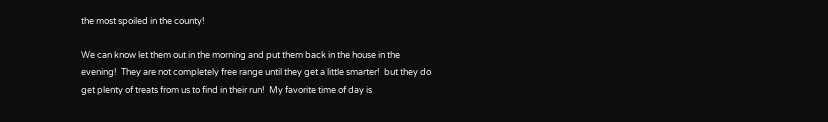the most spoiled in the county!

We can know let them out in the morning and put them back in the house in the evening!  They are not completely free range until they get a little smarter!  but they do get plenty of treats from us to find in their run!  My favorite time of day is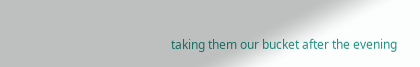taking them our bucket after the evening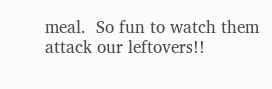meal.  So fun to watch them attack our leftovers!!